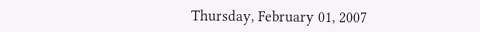Thursday, February 01, 2007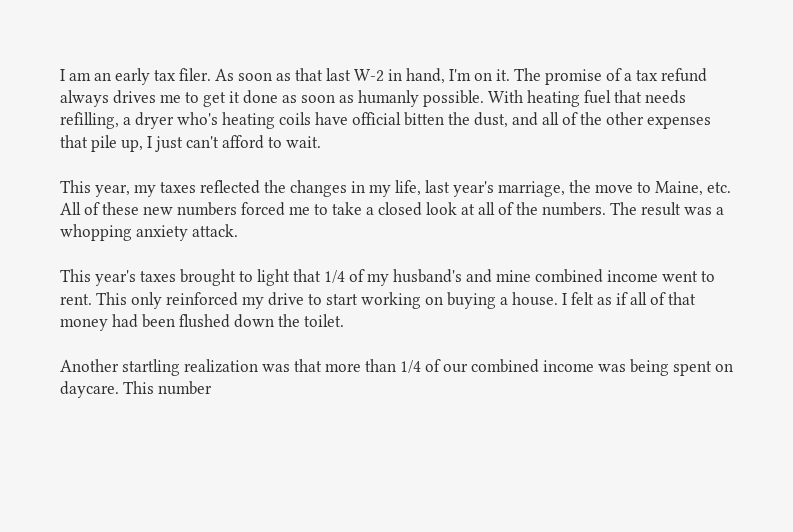I am an early tax filer. As soon as that last W-2 in hand, I'm on it. The promise of a tax refund always drives me to get it done as soon as humanly possible. With heating fuel that needs refilling, a dryer who's heating coils have official bitten the dust, and all of the other expenses that pile up, I just can't afford to wait.

This year, my taxes reflected the changes in my life, last year's marriage, the move to Maine, etc. All of these new numbers forced me to take a closed look at all of the numbers. The result was a whopping anxiety attack.

This year's taxes brought to light that 1/4 of my husband's and mine combined income went to rent. This only reinforced my drive to start working on buying a house. I felt as if all of that money had been flushed down the toilet.

Another startling realization was that more than 1/4 of our combined income was being spent on daycare. This number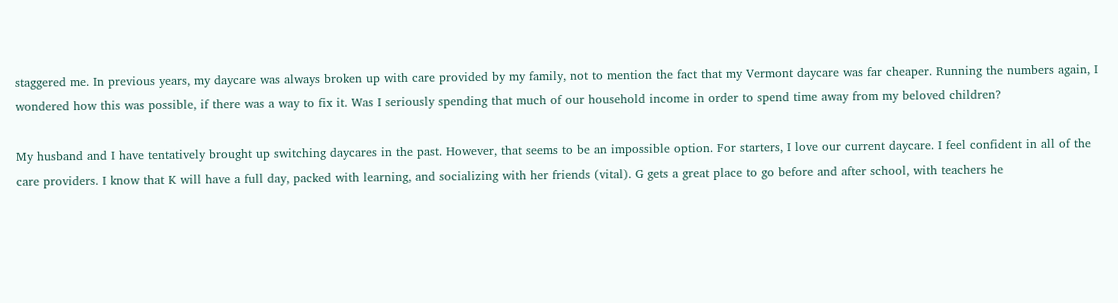staggered me. In previous years, my daycare was always broken up with care provided by my family, not to mention the fact that my Vermont daycare was far cheaper. Running the numbers again, I wondered how this was possible, if there was a way to fix it. Was I seriously spending that much of our household income in order to spend time away from my beloved children?

My husband and I have tentatively brought up switching daycares in the past. However, that seems to be an impossible option. For starters, I love our current daycare. I feel confident in all of the care providers. I know that K will have a full day, packed with learning, and socializing with her friends (vital). G gets a great place to go before and after school, with teachers he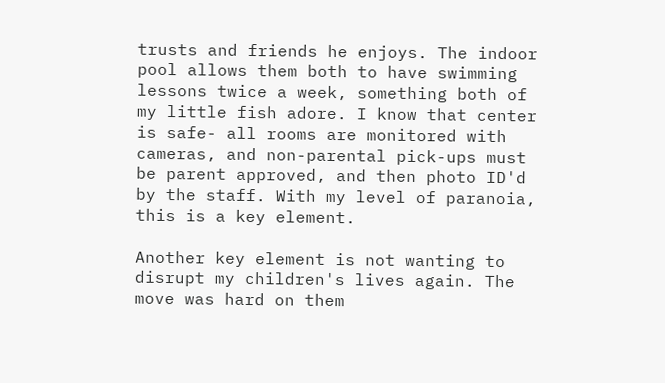trusts and friends he enjoys. The indoor pool allows them both to have swimming lessons twice a week, something both of my little fish adore. I know that center is safe- all rooms are monitored with cameras, and non-parental pick-ups must be parent approved, and then photo ID'd by the staff. With my level of paranoia, this is a key element.

Another key element is not wanting to disrupt my children's lives again. The move was hard on them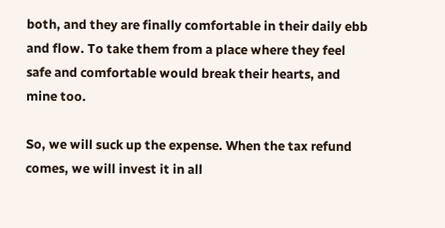both, and they are finally comfortable in their daily ebb and flow. To take them from a place where they feel safe and comfortable would break their hearts, and mine too.

So, we will suck up the expense. When the tax refund comes, we will invest it in all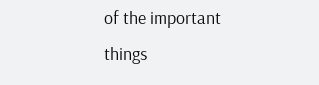of the important things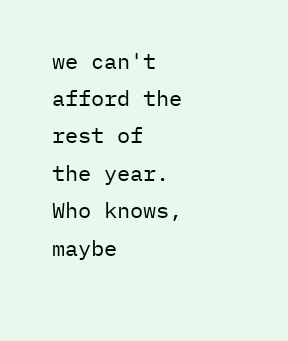we can't afford the rest of the year. Who knows, maybe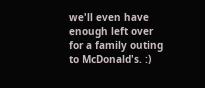we'll even have enough left over for a family outing to McDonald's. :)